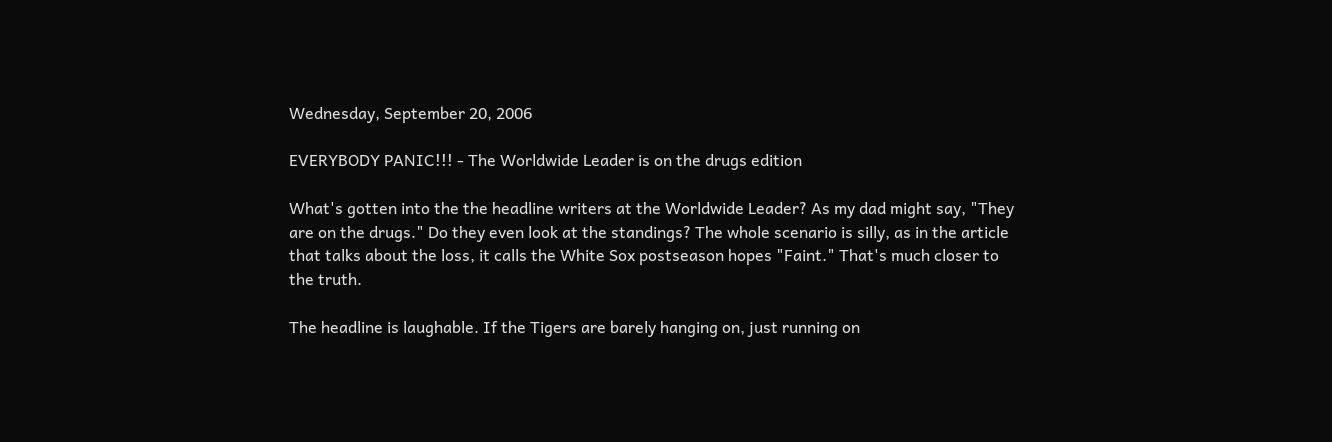Wednesday, September 20, 2006

EVERYBODY PANIC!!! - The Worldwide Leader is on the drugs edition

What's gotten into the the headline writers at the Worldwide Leader? As my dad might say, "They are on the drugs." Do they even look at the standings? The whole scenario is silly, as in the article that talks about the loss, it calls the White Sox postseason hopes "Faint." That's much closer to the truth.

The headline is laughable. If the Tigers are barely hanging on, just running on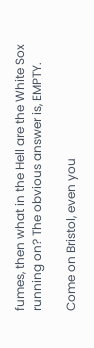fumes, then what in the Hell are the White Sox running on? The obvious answer is, EMPTY.

Come on Bristol, even you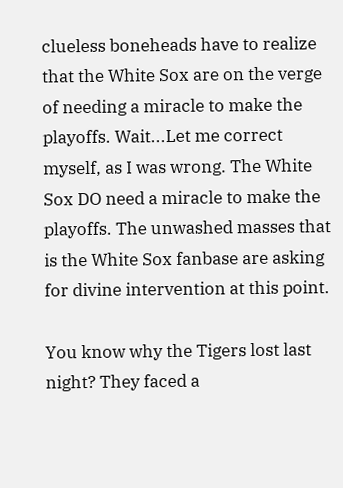clueless boneheads have to realize that the White Sox are on the verge of needing a miracle to make the playoffs. Wait...Let me correct myself, as I was wrong. The White Sox DO need a miracle to make the playoffs. The unwashed masses that is the White Sox fanbase are asking for divine intervention at this point.

You know why the Tigers lost last night? They faced a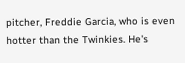pitcher, Freddie Garcia, who is even hotter than the Twinkies. He's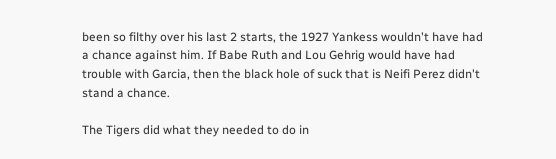been so filthy over his last 2 starts, the 1927 Yankess wouldn't have had a chance against him. If Babe Ruth and Lou Gehrig would have had trouble with Garcia, then the black hole of suck that is Neifi Perez didn't stand a chance.

The Tigers did what they needed to do in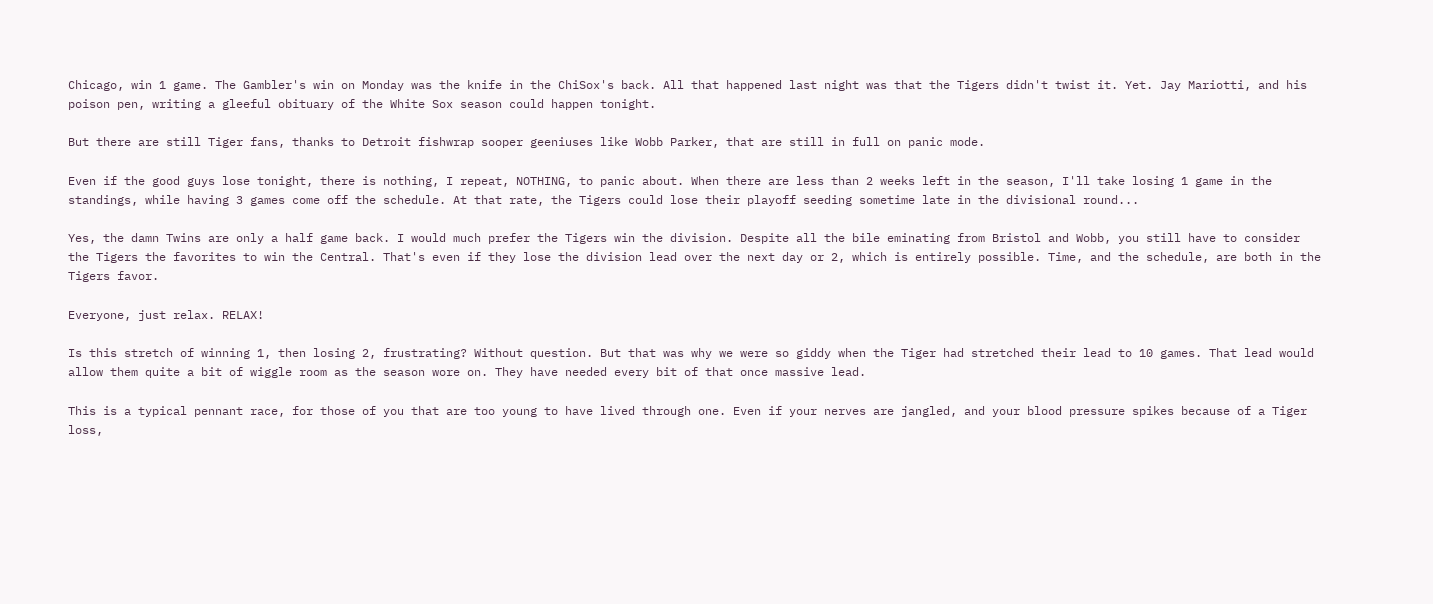Chicago, win 1 game. The Gambler's win on Monday was the knife in the ChiSox's back. All that happened last night was that the Tigers didn't twist it. Yet. Jay Mariotti, and his poison pen, writing a gleeful obituary of the White Sox season could happen tonight.

But there are still Tiger fans, thanks to Detroit fishwrap sooper geeniuses like Wobb Parker, that are still in full on panic mode.

Even if the good guys lose tonight, there is nothing, I repeat, NOTHING, to panic about. When there are less than 2 weeks left in the season, I'll take losing 1 game in the standings, while having 3 games come off the schedule. At that rate, the Tigers could lose their playoff seeding sometime late in the divisional round...

Yes, the damn Twins are only a half game back. I would much prefer the Tigers win the division. Despite all the bile eminating from Bristol and Wobb, you still have to consider the Tigers the favorites to win the Central. That's even if they lose the division lead over the next day or 2, which is entirely possible. Time, and the schedule, are both in the Tigers favor.

Everyone, just relax. RELAX!

Is this stretch of winning 1, then losing 2, frustrating? Without question. But that was why we were so giddy when the Tiger had stretched their lead to 10 games. That lead would allow them quite a bit of wiggle room as the season wore on. They have needed every bit of that once massive lead.

This is a typical pennant race, for those of you that are too young to have lived through one. Even if your nerves are jangled, and your blood pressure spikes because of a Tiger loss,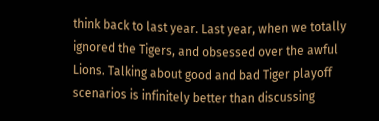think back to last year. Last year, when we totally ignored the Tigers, and obsessed over the awful Lions. Talking about good and bad Tiger playoff scenarios is infinitely better than discussing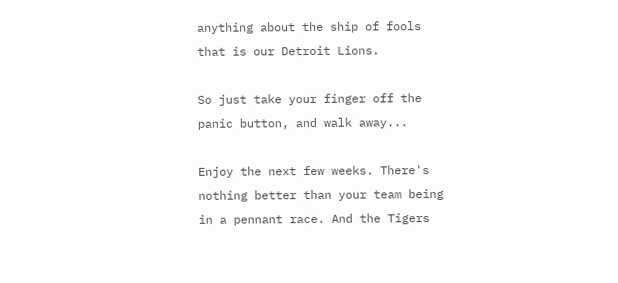anything about the ship of fools that is our Detroit Lions.

So just take your finger off the panic button, and walk away...

Enjoy the next few weeks. There's nothing better than your team being in a pennant race. And the Tigers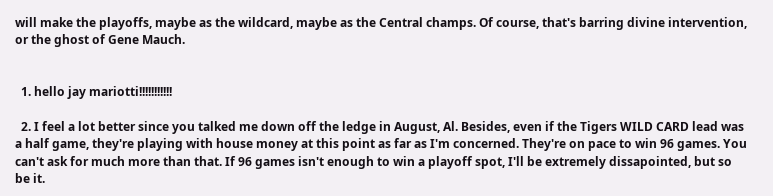will make the playoffs, maybe as the wildcard, maybe as the Central champs. Of course, that's barring divine intervention, or the ghost of Gene Mauch.


  1. hello jay mariotti!!!!!!!!!!!

  2. I feel a lot better since you talked me down off the ledge in August, Al. Besides, even if the Tigers WILD CARD lead was a half game, they're playing with house money at this point as far as I'm concerned. They're on pace to win 96 games. You can't ask for much more than that. If 96 games isn't enough to win a playoff spot, I'll be extremely dissapointed, but so be it.